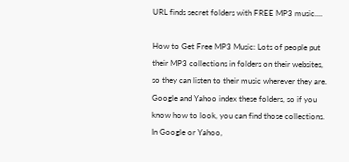URL finds secret folders with FREE MP3 music....

How to Get Free MP3 Music: Lots of people put their MP3 collections in folders on their websites, so they can listen to their music wherever they are. Google and Yahoo index these folders, so if you know how to look, you can find those collections. In Google or Yahoo,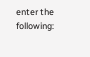enter the following: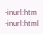-inurl:htm -inurl:html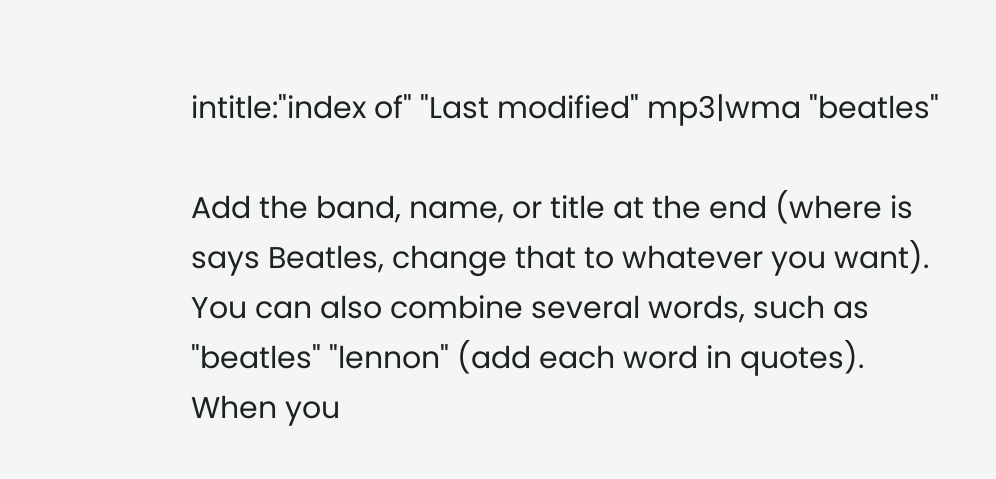intitle:"index of" "Last modified" mp3|wma "beatles"

Add the band, name, or title at the end (where is says Beatles, change that to whatever you want). You can also combine several words, such as "beatles" "lennon" (add each word in quotes). When you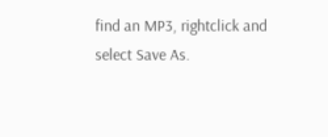find an MP3, rightclick and select Save As.